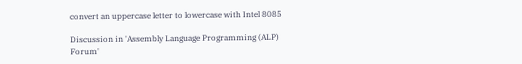convert an uppercase letter to lowercase with Intel 8085

Discussion in 'Assembly Language Programming (ALP) Forum'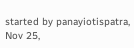started by panayiotispatra, Nov 25,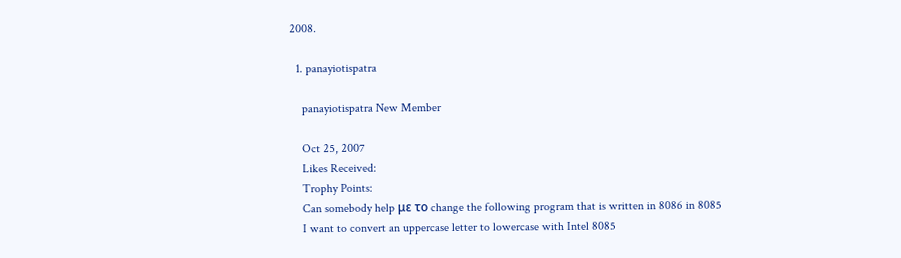2008.

  1. panayiotispatra

    panayiotispatra New Member

    Oct 25, 2007
    Likes Received:
    Trophy Points:
    Can somebody help με το change the following program that is written in 8086 in 8085
    I want to convert an uppercase letter to lowercase with Intel 8085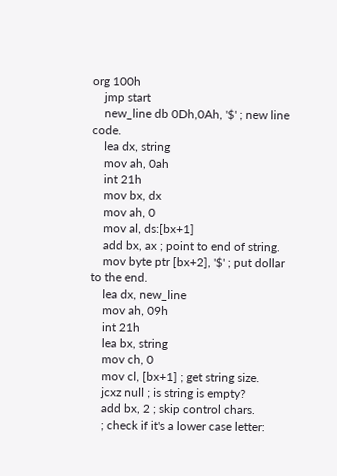org 100h
    jmp start
    new_line db 0Dh,0Ah, '$' ; new line code.
    lea dx, string
    mov ah, 0ah
    int 21h
    mov bx, dx
    mov ah, 0
    mov al, ds:[bx+1]
    add bx, ax ; point to end of string.
    mov byte ptr [bx+2], '$' ; put dollar to the end.
    lea dx, new_line
    mov ah, 09h
    int 21h
    lea bx, string
    mov ch, 0
    mov cl, [bx+1] ; get string size.
    jcxz null ; is string is empty?
    add bx, 2 ; skip control chars.
    ; check if it's a lower case letter: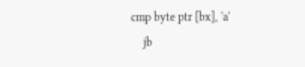cmp byte ptr [bx], 'a'
    jb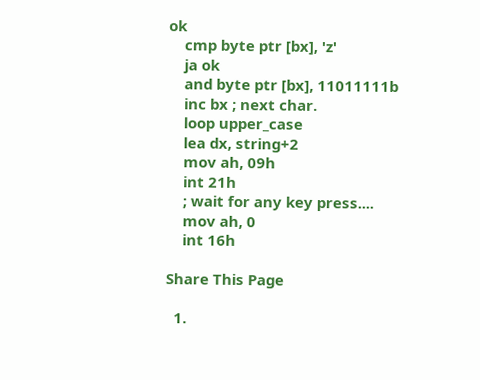ok
    cmp byte ptr [bx], 'z'
    ja ok
    and byte ptr [bx], 11011111b
    inc bx ; next char.
    loop upper_case
    lea dx, string+2
    mov ah, 09h
    int 21h
    ; wait for any key press....
    mov ah, 0
    int 16h

Share This Page

  1.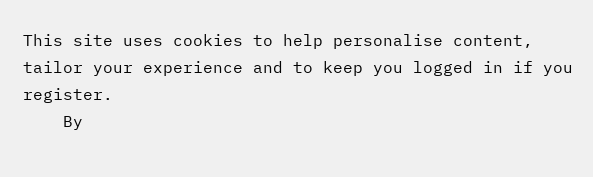This site uses cookies to help personalise content, tailor your experience and to keep you logged in if you register.
    By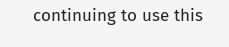continuing to use this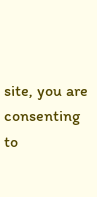site, you are consenting to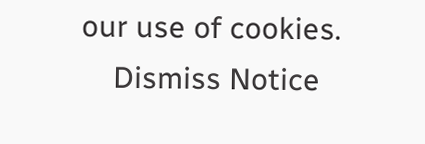our use of cookies.
    Dismiss Notice